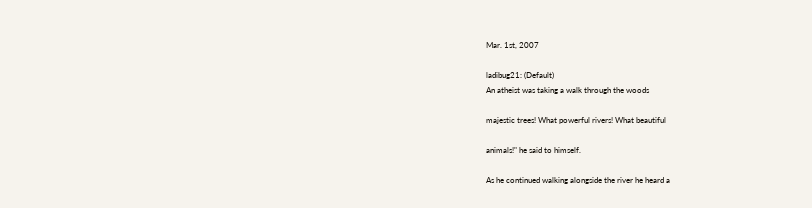Mar. 1st, 2007

ladibug21: (Default)
An atheist was taking a walk through the woods

majestic trees! What powerful rivers! What beautiful

animals!" he said to himself.

As he continued walking alongside the river he heard a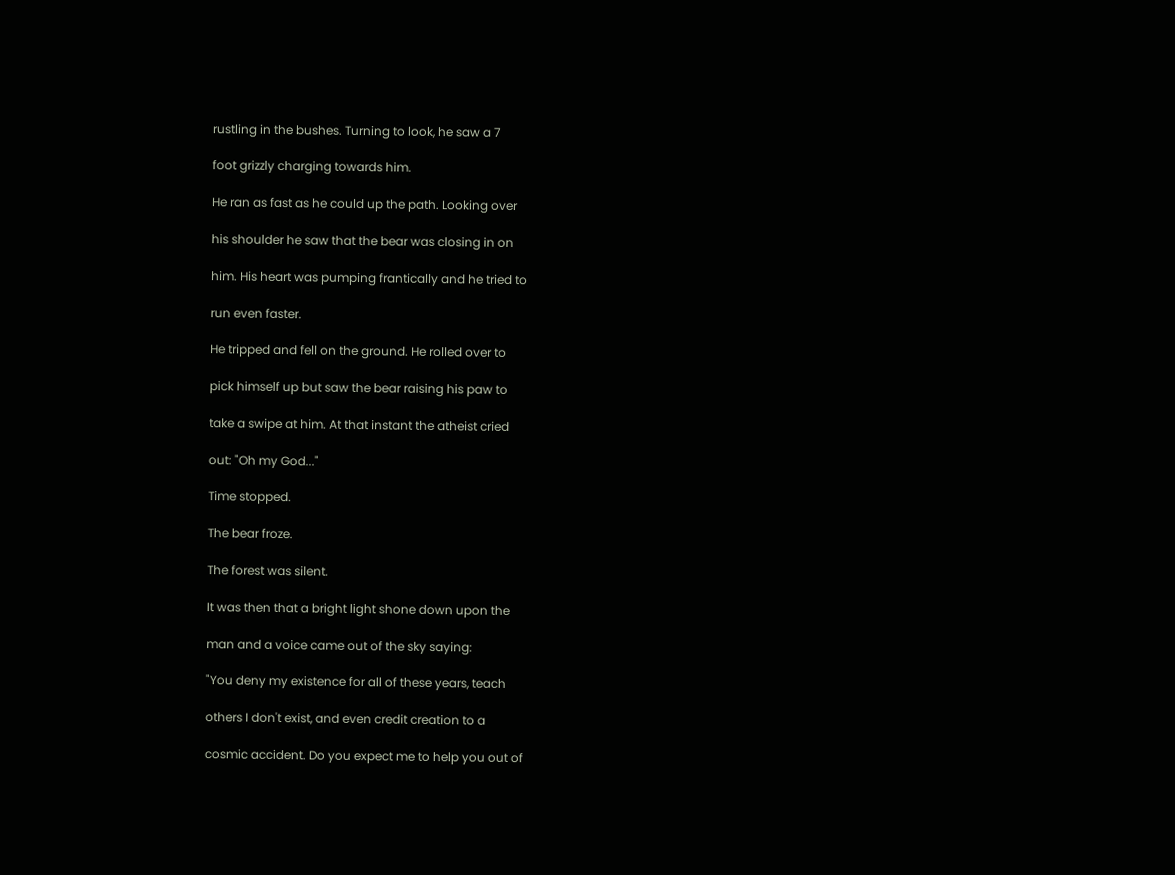rustling in the bushes. Turning to look, he saw a 7

foot grizzly charging towards him.

He ran as fast as he could up the path. Looking over

his shoulder he saw that the bear was closing in on

him. His heart was pumping frantically and he tried to

run even faster.

He tripped and fell on the ground. He rolled over to

pick himself up but saw the bear raising his paw to

take a swipe at him. At that instant the atheist cried

out: "Oh my God..."

Time stopped.

The bear froze.

The forest was silent.

It was then that a bright light shone down upon the

man and a voice came out of the sky saying:

"You deny my existence for all of these years, teach

others I don't exist, and even credit creation to a

cosmic accident. Do you expect me to help you out of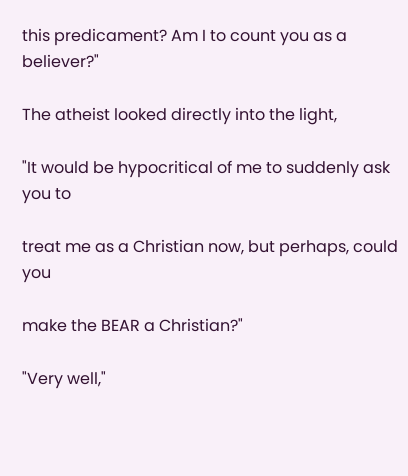this predicament? Am I to count you as a believer?"

The atheist looked directly into the light,

"It would be hypocritical of me to suddenly ask you to

treat me as a Christian now, but perhaps, could you

make the BEAR a Christian?"

"Very well,"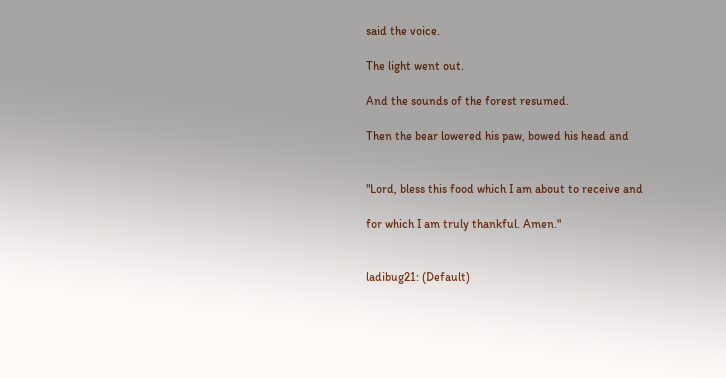said the voice.

The light went out.

And the sounds of the forest resumed.

Then the bear lowered his paw, bowed his head and


"Lord, bless this food which I am about to receive and

for which I am truly thankful. Amen."


ladibug21: (Default)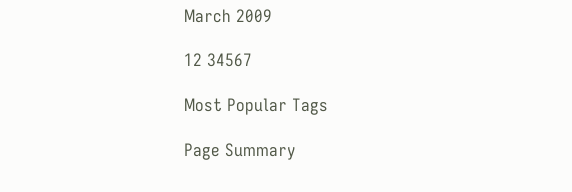March 2009

12 34567

Most Popular Tags

Page Summary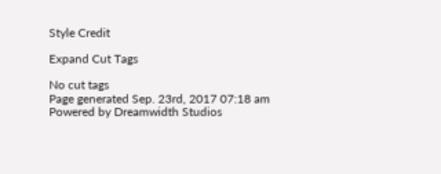Style Credit

Expand Cut Tags

No cut tags
Page generated Sep. 23rd, 2017 07:18 am
Powered by Dreamwidth Studios